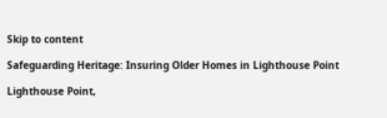Skip to content

Safeguarding Heritage: Insuring Older Homes in Lighthouse Point

Lighthouse Point,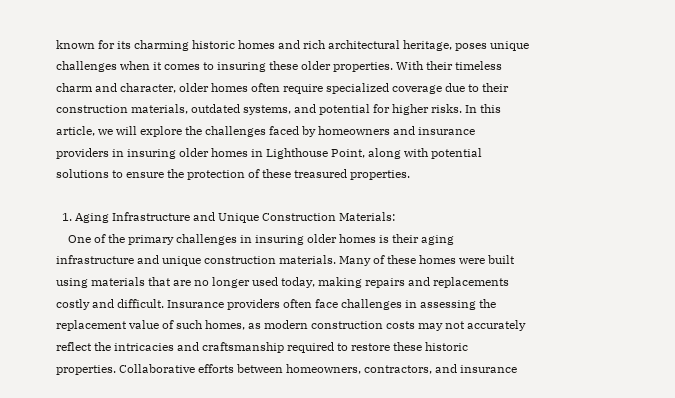known for its charming historic homes and rich architectural heritage, poses unique challenges when it comes to insuring these older properties. With their timeless charm and character, older homes often require specialized coverage due to their construction materials, outdated systems, and potential for higher risks. In this article, we will explore the challenges faced by homeowners and insurance providers in insuring older homes in Lighthouse Point, along with potential solutions to ensure the protection of these treasured properties.

  1. Aging Infrastructure and Unique Construction Materials:
    One of the primary challenges in insuring older homes is their aging infrastructure and unique construction materials. Many of these homes were built using materials that are no longer used today, making repairs and replacements costly and difficult. Insurance providers often face challenges in assessing the replacement value of such homes, as modern construction costs may not accurately reflect the intricacies and craftsmanship required to restore these historic properties. Collaborative efforts between homeowners, contractors, and insurance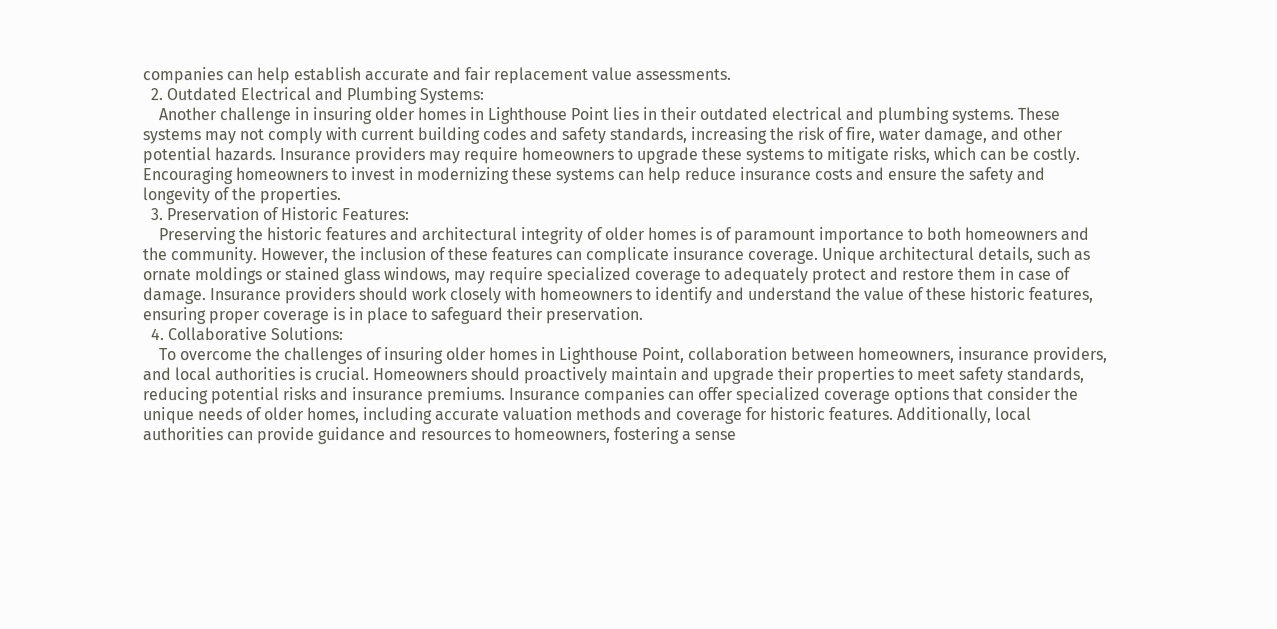companies can help establish accurate and fair replacement value assessments.
  2. Outdated Electrical and Plumbing Systems:
    Another challenge in insuring older homes in Lighthouse Point lies in their outdated electrical and plumbing systems. These systems may not comply with current building codes and safety standards, increasing the risk of fire, water damage, and other potential hazards. Insurance providers may require homeowners to upgrade these systems to mitigate risks, which can be costly. Encouraging homeowners to invest in modernizing these systems can help reduce insurance costs and ensure the safety and longevity of the properties.
  3. Preservation of Historic Features:
    Preserving the historic features and architectural integrity of older homes is of paramount importance to both homeowners and the community. However, the inclusion of these features can complicate insurance coverage. Unique architectural details, such as ornate moldings or stained glass windows, may require specialized coverage to adequately protect and restore them in case of damage. Insurance providers should work closely with homeowners to identify and understand the value of these historic features, ensuring proper coverage is in place to safeguard their preservation.
  4. Collaborative Solutions:
    To overcome the challenges of insuring older homes in Lighthouse Point, collaboration between homeowners, insurance providers, and local authorities is crucial. Homeowners should proactively maintain and upgrade their properties to meet safety standards, reducing potential risks and insurance premiums. Insurance companies can offer specialized coverage options that consider the unique needs of older homes, including accurate valuation methods and coverage for historic features. Additionally, local authorities can provide guidance and resources to homeowners, fostering a sense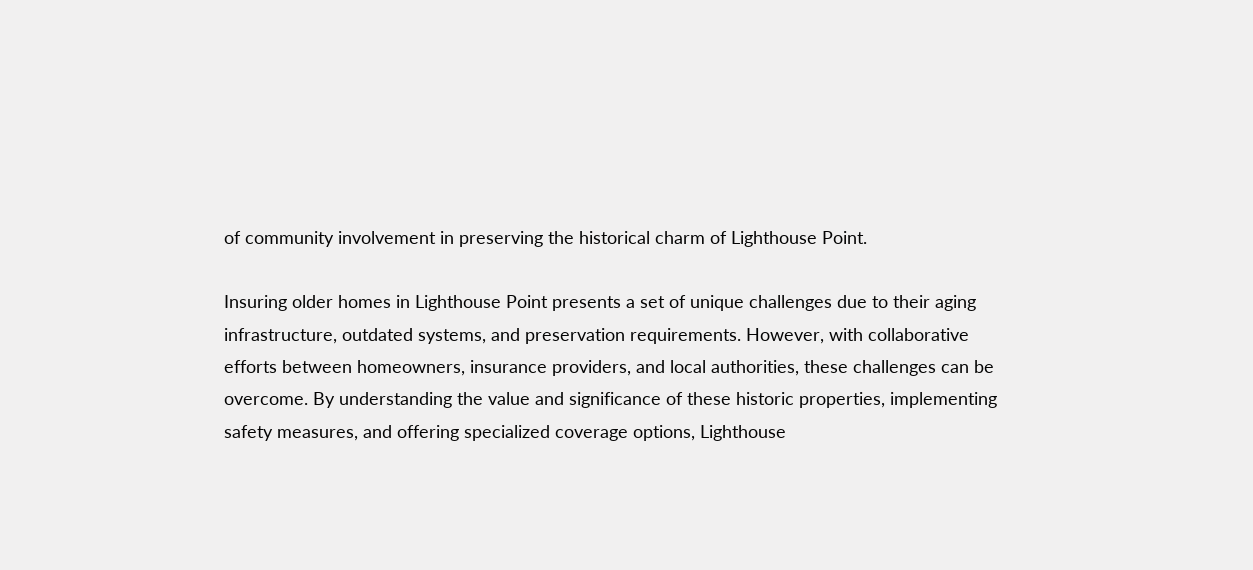of community involvement in preserving the historical charm of Lighthouse Point.

Insuring older homes in Lighthouse Point presents a set of unique challenges due to their aging infrastructure, outdated systems, and preservation requirements. However, with collaborative efforts between homeowners, insurance providers, and local authorities, these challenges can be overcome. By understanding the value and significance of these historic properties, implementing safety measures, and offering specialized coverage options, Lighthouse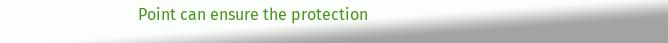Point can ensure the protection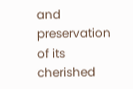and preservation of its cherished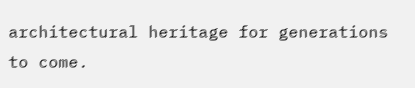architectural heritage for generations to come.